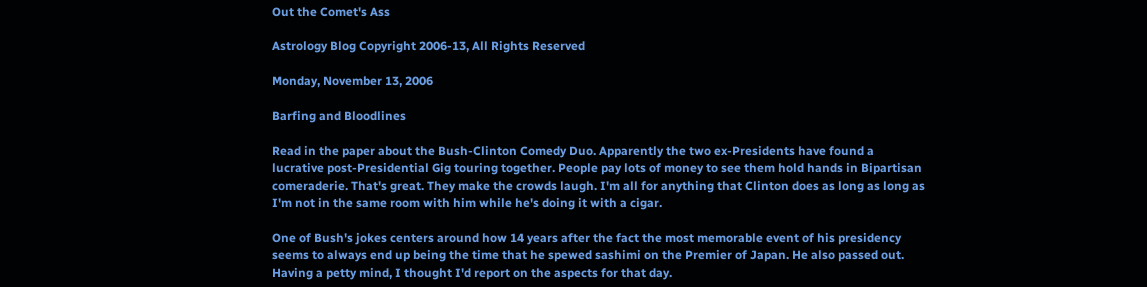Out the Comet's Ass

Astrology Blog Copyright 2006-13, All Rights Reserved

Monday, November 13, 2006

Barfing and Bloodlines

Read in the paper about the Bush-Clinton Comedy Duo. Apparently the two ex-Presidents have found a lucrative post-Presidential Gig touring together. People pay lots of money to see them hold hands in Bipartisan comeraderie. That's great. They make the crowds laugh. I'm all for anything that Clinton does as long as long as I'm not in the same room with him while he's doing it with a cigar.

One of Bush's jokes centers around how 14 years after the fact the most memorable event of his presidency seems to always end up being the time that he spewed sashimi on the Premier of Japan. He also passed out. Having a petty mind, I thought I'd report on the aspects for that day.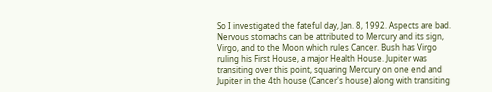So I investigated the fateful day, Jan. 8, 1992. Aspects are bad. Nervous stomachs can be attributed to Mercury and its sign, Virgo, and to the Moon which rules Cancer. Bush has Virgo ruling his First House, a major Health House. Jupiter was transiting over this point, squaring Mercury on one end and Jupiter in the 4th house (Cancer's house) along with transiting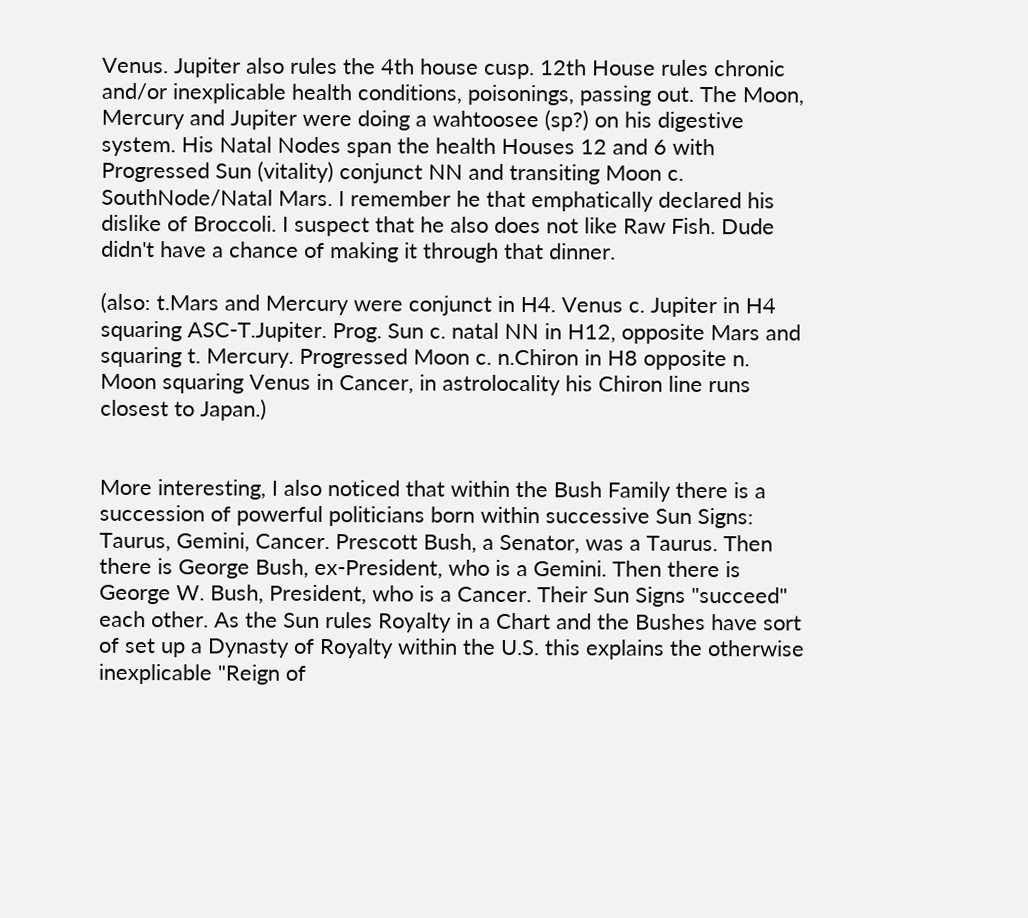Venus. Jupiter also rules the 4th house cusp. 12th House rules chronic and/or inexplicable health conditions, poisonings, passing out. The Moon, Mercury and Jupiter were doing a wahtoosee (sp?) on his digestive system. His Natal Nodes span the health Houses 12 and 6 with Progressed Sun (vitality) conjunct NN and transiting Moon c. SouthNode/Natal Mars. I remember he that emphatically declared his dislike of Broccoli. I suspect that he also does not like Raw Fish. Dude didn't have a chance of making it through that dinner.

(also: t.Mars and Mercury were conjunct in H4. Venus c. Jupiter in H4 squaring ASC-T.Jupiter. Prog. Sun c. natal NN in H12, opposite Mars and squaring t. Mercury. Progressed Moon c. n.Chiron in H8 opposite n. Moon squaring Venus in Cancer, in astrolocality his Chiron line runs closest to Japan.)


More interesting, I also noticed that within the Bush Family there is a succession of powerful politicians born within successive Sun Signs: Taurus, Gemini, Cancer. Prescott Bush, a Senator, was a Taurus. Then there is George Bush, ex-President, who is a Gemini. Then there is George W. Bush, President, who is a Cancer. Their Sun Signs "succeed" each other. As the Sun rules Royalty in a Chart and the Bushes have sort of set up a Dynasty of Royalty within the U.S. this explains the otherwise inexplicable "Reign of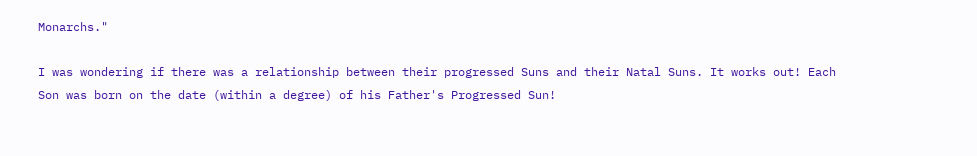Monarchs."

I was wondering if there was a relationship between their progressed Suns and their Natal Suns. It works out! Each Son was born on the date (within a degree) of his Father's Progressed Sun!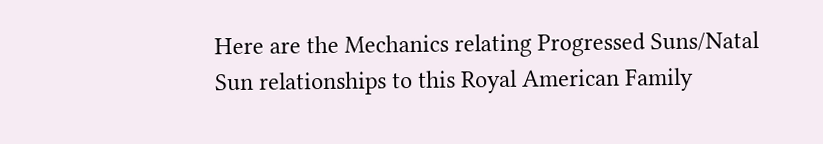Here are the Mechanics relating Progressed Suns/Natal Sun relationships to this Royal American Family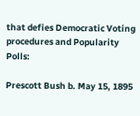that defies Democratic Voting procedures and Popularity Polls:

Prescott Bush b. May 15, 1895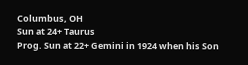Columbus, OH
Sun at 24+ Taurus
Prog. Sun at 22+ Gemini in 1924 when his Son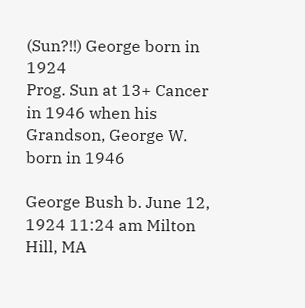(Sun?!!) George born in 1924
Prog. Sun at 13+ Cancer in 1946 when his Grandson, George W. born in 1946

George Bush b. June 12, 1924 11:24 am Milton Hill, MA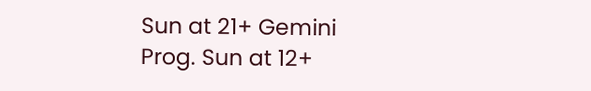Sun at 21+ Gemini
Prog. Sun at 12+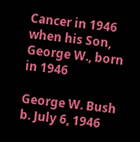Cancer in 1946 when his Son, George W., born in 1946

George W. Bush b. July 6, 1946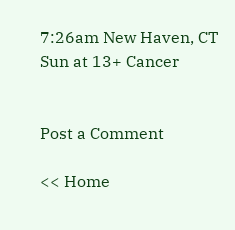7:26am New Haven, CT
Sun at 13+ Cancer


Post a Comment

<< Home